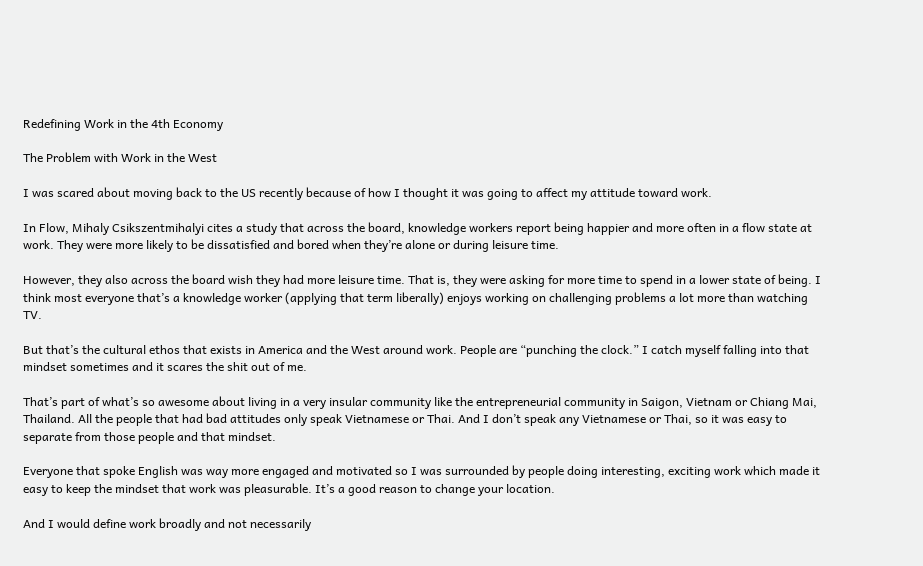Redefining Work in the 4th Economy

The Problem with Work in the West

I was scared about moving back to the US recently because of how I thought it was going to affect my attitude toward work.

In Flow, Mihaly Csikszentmihalyi cites a study that across the board, knowledge workers report being happier and more often in a flow state at work. They were more likely to be dissatisfied and bored when they’re alone or during leisure time.

However, they also across the board wish they had more leisure time. That is, they were asking for more time to spend in a lower state of being. I think most everyone that’s a knowledge worker (applying that term liberally) enjoys working on challenging problems a lot more than watching TV.

But that’s the cultural ethos that exists in America and the West around work. People are “punching the clock.” I catch myself falling into that mindset sometimes and it scares the shit out of me.

That’s part of what’s so awesome about living in a very insular community like the entrepreneurial community in Saigon, Vietnam or Chiang Mai, Thailand. All the people that had bad attitudes only speak Vietnamese or Thai. And I don’t speak any Vietnamese or Thai, so it was easy to separate from those people and that mindset.

Everyone that spoke English was way more engaged and motivated so I was surrounded by people doing interesting, exciting work which made it easy to keep the mindset that work was pleasurable. It’s a good reason to change your location.

And I would define work broadly and not necessarily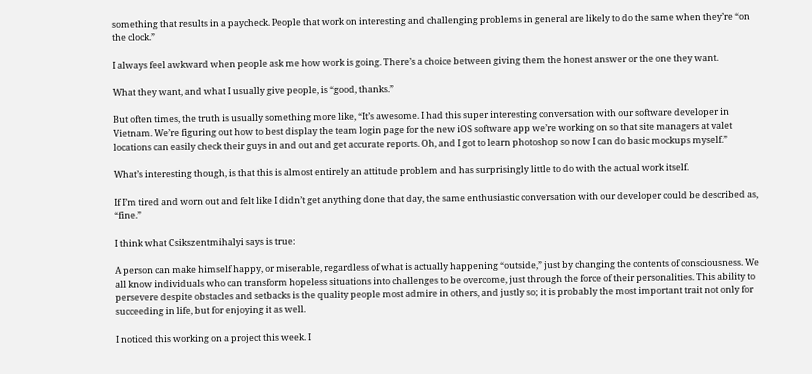something that results in a paycheck. People that work on interesting and challenging problems in general are likely to do the same when they’re “on the clock.”

I always feel awkward when people ask me how work is going. There’s a choice between giving them the honest answer or the one they want.

What they want, and what I usually give people, is “good, thanks.”

But often times, the truth is usually something more like, “It’s awesome. I had this super interesting conversation with our software developer in Vietnam. We’re figuring out how to best display the team login page for the new iOS software app we’re working on so that site managers at valet locations can easily check their guys in and out and get accurate reports. Oh, and I got to learn photoshop so now I can do basic mockups myself.”

What’s interesting though, is that this is almost entirely an attitude problem and has surprisingly little to do with the actual work itself.

If I’m tired and worn out and felt like I didn’t get anything done that day, the same enthusiastic conversation with our developer could be described as, “fine.”

I think what Csikszentmihalyi says is true:

A person can make himself happy, or miserable, regardless of what is actually happening “outside,” just by changing the contents of consciousness. We all know individuals who can transform hopeless situations into challenges to be overcome, just through the force of their personalities. This ability to persevere despite obstacles and setbacks is the quality people most admire in others, and justly so; it is probably the most important trait not only for succeeding in life, but for enjoying it as well.

I noticed this working on a project this week. I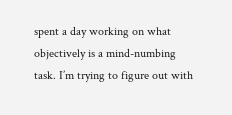spent a day working on what objectively is a mind-numbing task. I’m trying to figure out with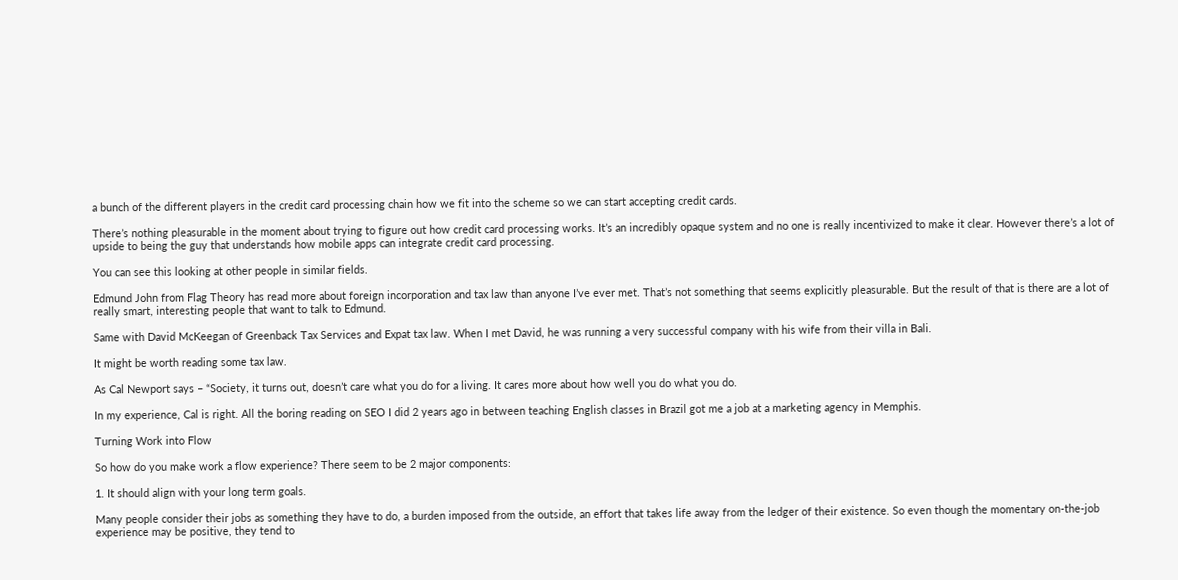a bunch of the different players in the credit card processing chain how we fit into the scheme so we can start accepting credit cards.

There’s nothing pleasurable in the moment about trying to figure out how credit card processing works. It’s an incredibly opaque system and no one is really incentivized to make it clear. However there’s a lot of upside to being the guy that understands how mobile apps can integrate credit card processing.

You can see this looking at other people in similar fields.

Edmund John from Flag Theory has read more about foreign incorporation and tax law than anyone I’ve ever met. That’s not something that seems explicitly pleasurable. But the result of that is there are a lot of really smart, interesting people that want to talk to Edmund.

Same with David McKeegan of Greenback Tax Services and Expat tax law. When I met David, he was running a very successful company with his wife from their villa in Bali.

It might be worth reading some tax law.

As Cal Newport says – “Society, it turns out, doesn’t care what you do for a living. It cares more about how well you do what you do.

In my experience, Cal is right. All the boring reading on SEO I did 2 years ago in between teaching English classes in Brazil got me a job at a marketing agency in Memphis.

Turning Work into Flow

So how do you make work a flow experience? There seem to be 2 major components:

1. It should align with your long term goals.

Many people consider their jobs as something they have to do, a burden imposed from the outside, an effort that takes life away from the ledger of their existence. So even though the momentary on-the-job experience may be positive, they tend to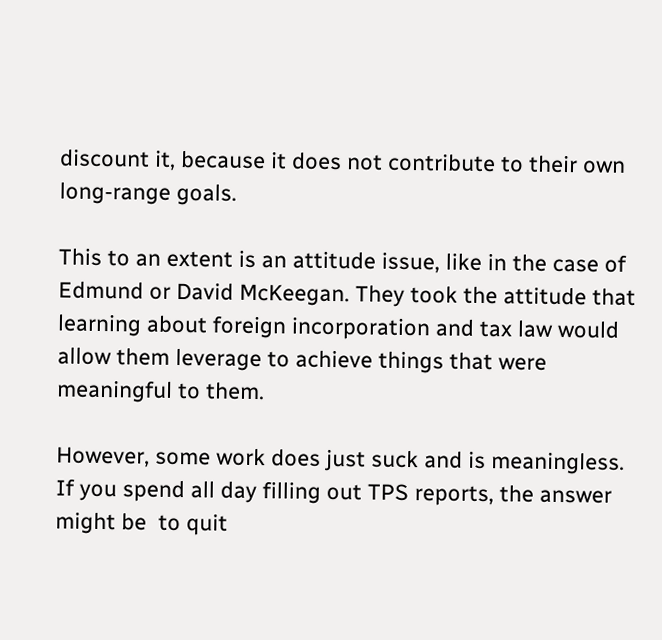discount it, because it does not contribute to their own long-range goals.

This to an extent is an attitude issue, like in the case of Edmund or David McKeegan. They took the attitude that learning about foreign incorporation and tax law would allow them leverage to achieve things that were meaningful to them.

However, some work does just suck and is meaningless. If you spend all day filling out TPS reports, the answer might be  to quit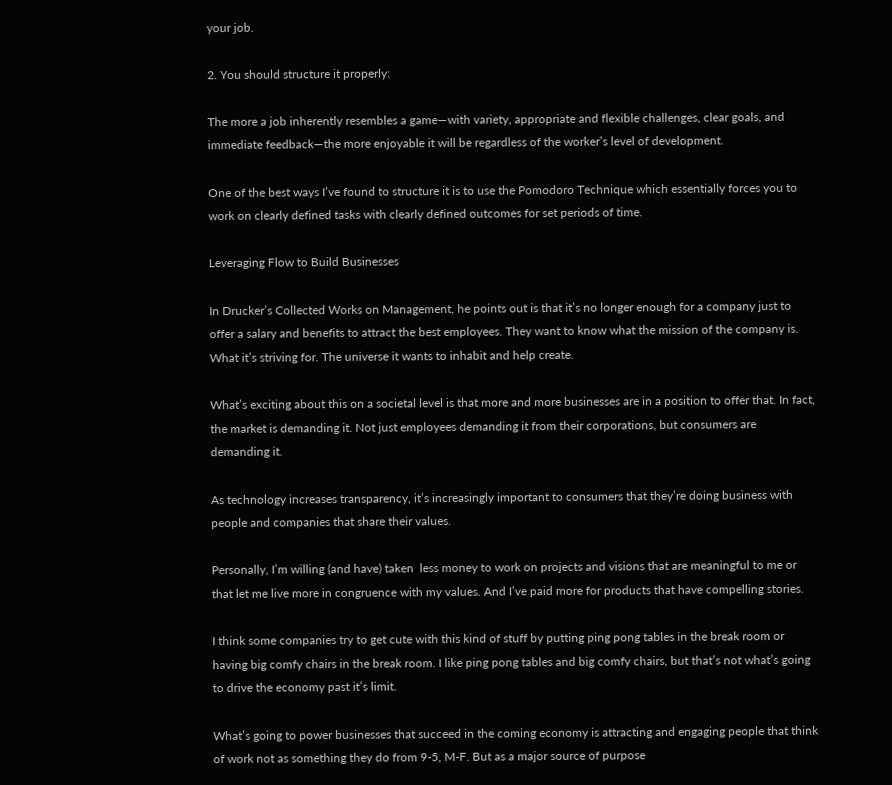your job.

2. You should structure it properly:

The more a job inherently resembles a game—with variety, appropriate and flexible challenges, clear goals, and immediate feedback—the more enjoyable it will be regardless of the worker’s level of development.

One of the best ways I’ve found to structure it is to use the Pomodoro Technique which essentially forces you to work on clearly defined tasks with clearly defined outcomes for set periods of time.

Leveraging Flow to Build Businesses

In Drucker’s Collected Works on Management, he points out is that it’s no longer enough for a company just to offer a salary and benefits to attract the best employees. They want to know what the mission of the company is. What it’s striving for. The universe it wants to inhabit and help create.

What’s exciting about this on a societal level is that more and more businesses are in a position to offer that. In fact, the market is demanding it. Not just employees demanding it from their corporations, but consumers are demanding it.

As technology increases transparency, it’s increasingly important to consumers that they’re doing business with people and companies that share their values.

Personally, I’m willing (and have) taken  less money to work on projects and visions that are meaningful to me or that let me live more in congruence with my values. And I’ve paid more for products that have compelling stories.

I think some companies try to get cute with this kind of stuff by putting ping pong tables in the break room or having big comfy chairs in the break room. I like ping pong tables and big comfy chairs, but that’s not what’s going to drive the economy past it’s limit.

What’s going to power businesses that succeed in the coming economy is attracting and engaging people that think of work not as something they do from 9-5, M-F. But as a major source of purpose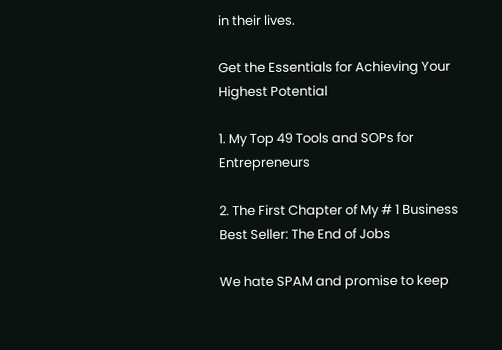in their lives.

Get the Essentials for Achieving Your Highest Potential

1. My Top 49 Tools and SOPs for Entrepreneurs

2. The First Chapter of My # 1 Business Best Seller: The End of Jobs

We hate SPAM and promise to keep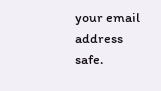your email address safe.